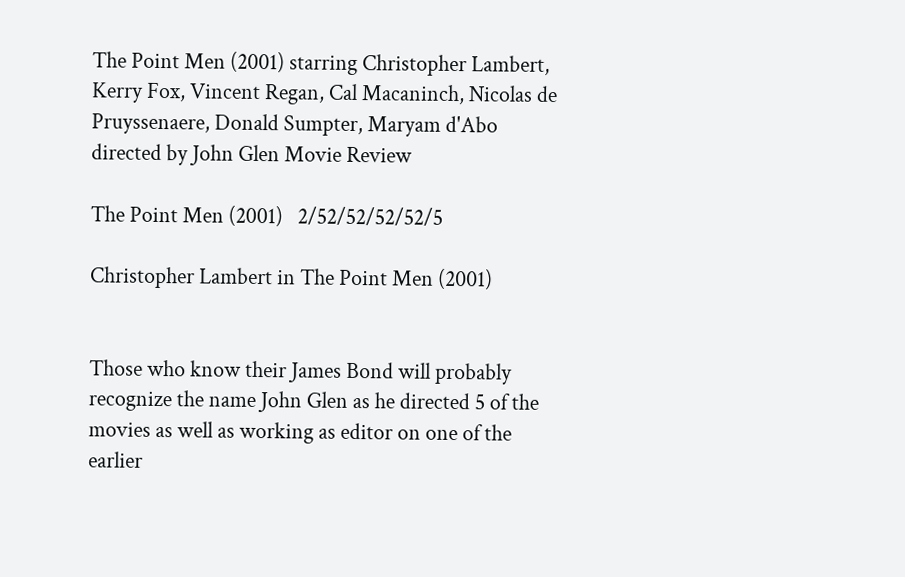The Point Men (2001) starring Christopher Lambert, Kerry Fox, Vincent Regan, Cal Macaninch, Nicolas de Pruyssenaere, Donald Sumpter, Maryam d'Abo directed by John Glen Movie Review

The Point Men (2001)   2/52/52/52/52/5

Christopher Lambert in The Point Men (2001)


Those who know their James Bond will probably recognize the name John Glen as he directed 5 of the movies as well as working as editor on one of the earlier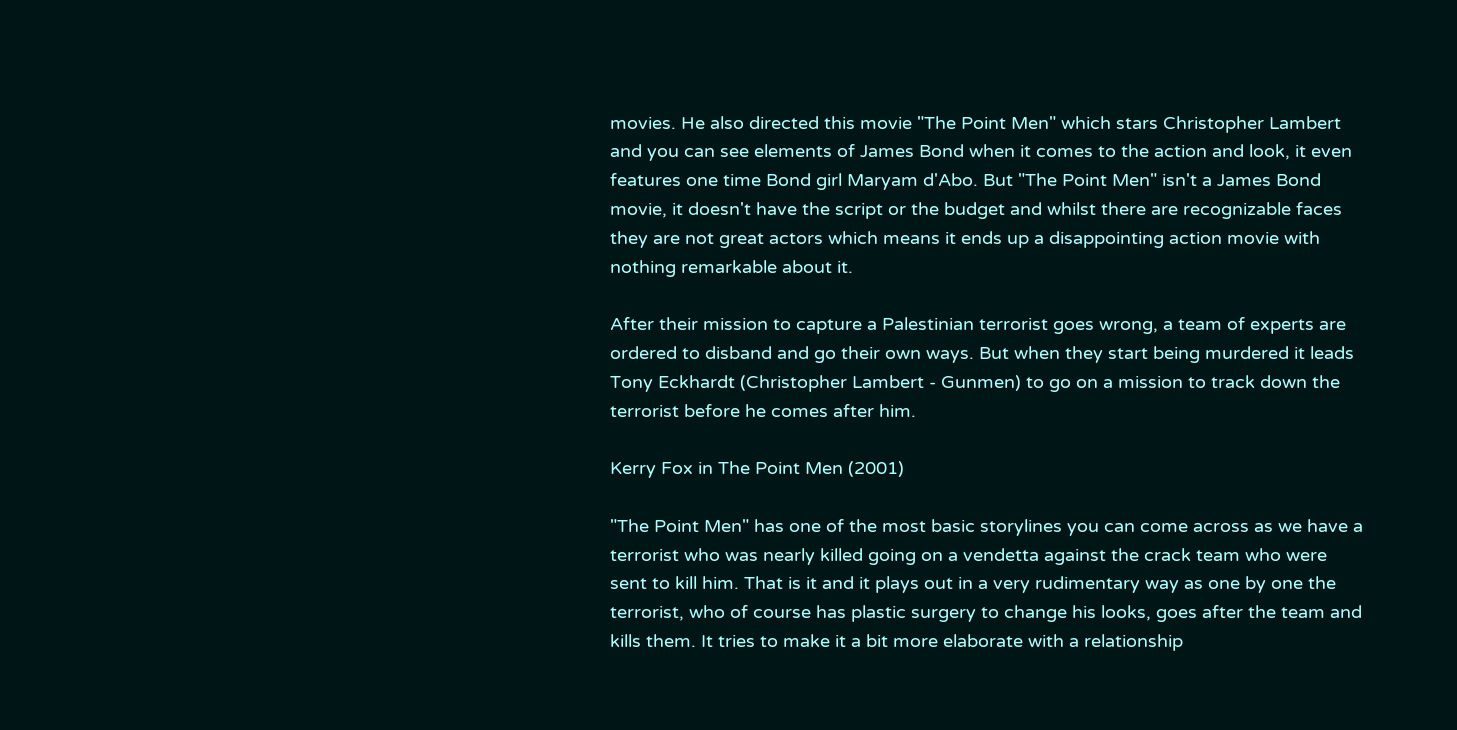movies. He also directed this movie "The Point Men" which stars Christopher Lambert and you can see elements of James Bond when it comes to the action and look, it even features one time Bond girl Maryam d'Abo. But "The Point Men" isn't a James Bond movie, it doesn't have the script or the budget and whilst there are recognizable faces they are not great actors which means it ends up a disappointing action movie with nothing remarkable about it.

After their mission to capture a Palestinian terrorist goes wrong, a team of experts are ordered to disband and go their own ways. But when they start being murdered it leads Tony Eckhardt (Christopher Lambert - Gunmen) to go on a mission to track down the terrorist before he comes after him.

Kerry Fox in The Point Men (2001)

"The Point Men" has one of the most basic storylines you can come across as we have a terrorist who was nearly killed going on a vendetta against the crack team who were sent to kill him. That is it and it plays out in a very rudimentary way as one by one the terrorist, who of course has plastic surgery to change his looks, goes after the team and kills them. It tries to make it a bit more elaborate with a relationship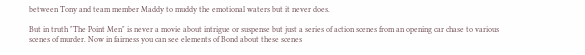between Tony and team member Maddy to muddy the emotional waters but it never does.

But in truth "The Point Men" is never a movie about intrigue or suspense but just a series of action scenes from an opening car chase to various scenes of murder. Now in fairness you can see elements of Bond about these scenes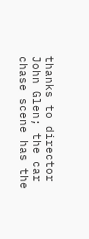thanks to director John Glen; the car chase scene has the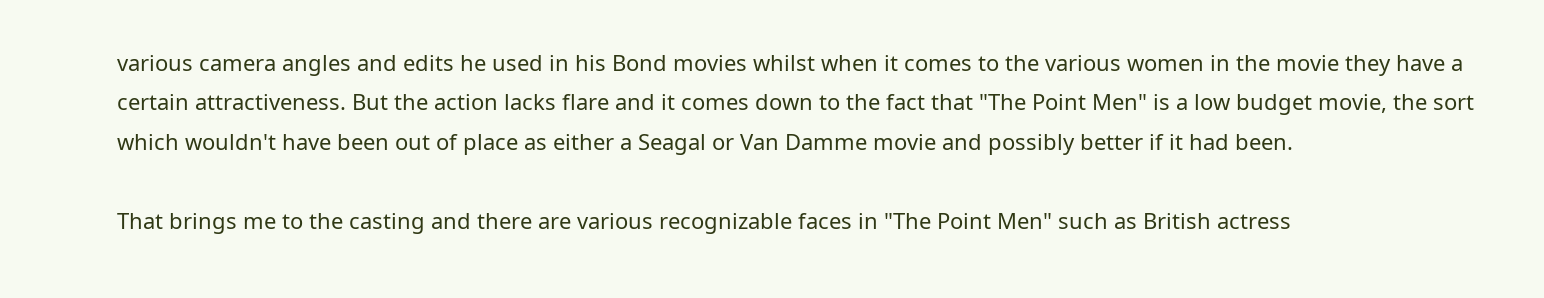various camera angles and edits he used in his Bond movies whilst when it comes to the various women in the movie they have a certain attractiveness. But the action lacks flare and it comes down to the fact that "The Point Men" is a low budget movie, the sort which wouldn't have been out of place as either a Seagal or Van Damme movie and possibly better if it had been.

That brings me to the casting and there are various recognizable faces in "The Point Men" such as British actress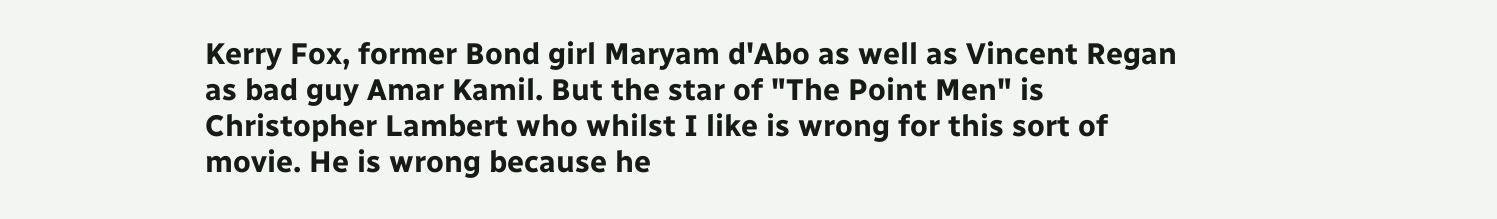Kerry Fox, former Bond girl Maryam d'Abo as well as Vincent Regan as bad guy Amar Kamil. But the star of "The Point Men" is Christopher Lambert who whilst I like is wrong for this sort of movie. He is wrong because he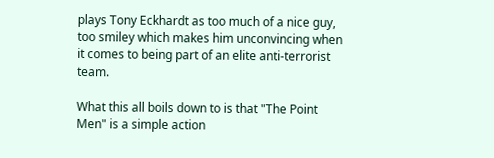plays Tony Eckhardt as too much of a nice guy, too smiley which makes him unconvincing when it comes to being part of an elite anti-terrorist team.

What this all boils down to is that "The Point Men" is a simple action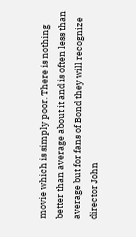movie which is simply poor. There is nothing better than average about it and is often less than average but for fans of Bond they will recognize director John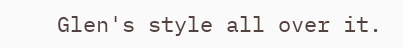Glen's style all over it.